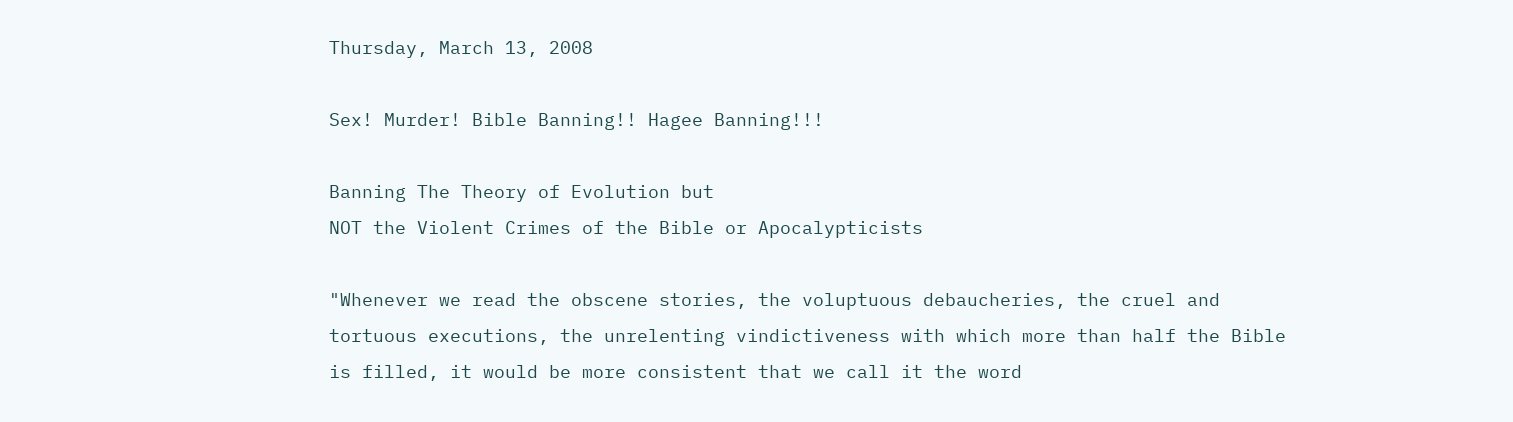Thursday, March 13, 2008

Sex! Murder! Bible Banning!! Hagee Banning!!!

Banning The Theory of Evolution but
NOT the Violent Crimes of the Bible or Apocalypticists

"Whenever we read the obscene stories, the voluptuous debaucheries, the cruel and tortuous executions, the unrelenting vindictiveness with which more than half the Bible is filled, it would be more consistent that we call it the word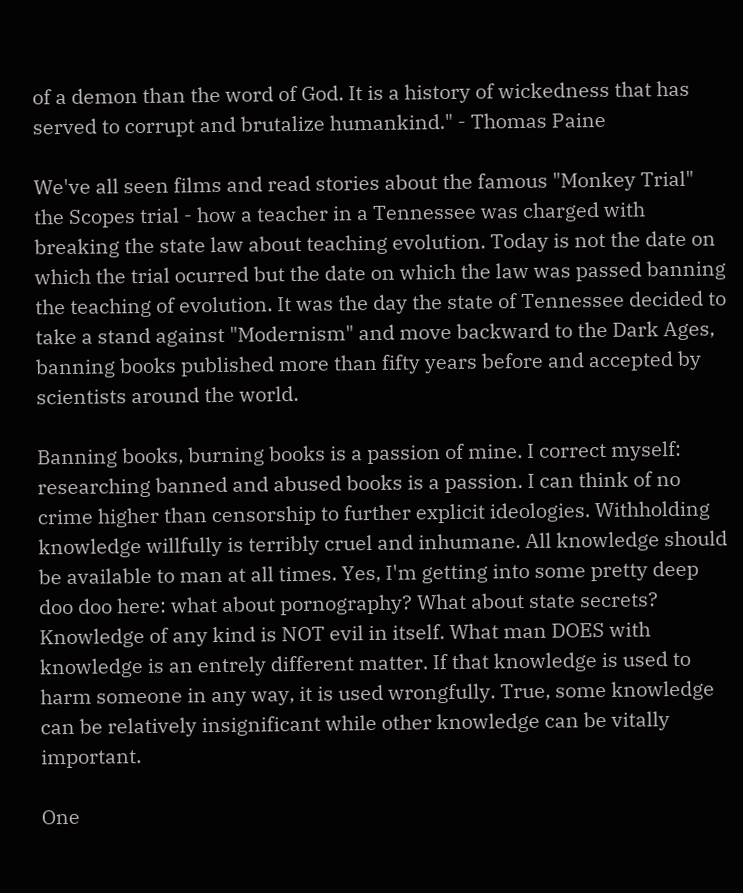of a demon than the word of God. It is a history of wickedness that has served to corrupt and brutalize humankind." - Thomas Paine

We've all seen films and read stories about the famous "Monkey Trial" the Scopes trial - how a teacher in a Tennessee was charged with breaking the state law about teaching evolution. Today is not the date on which the trial ocurred but the date on which the law was passed banning the teaching of evolution. It was the day the state of Tennessee decided to take a stand against "Modernism" and move backward to the Dark Ages, banning books published more than fifty years before and accepted by scientists around the world.

Banning books, burning books is a passion of mine. I correct myself: researching banned and abused books is a passion. I can think of no crime higher than censorship to further explicit ideologies. Withholding knowledge willfully is terribly cruel and inhumane. All knowledge should be available to man at all times. Yes, I'm getting into some pretty deep doo doo here: what about pornography? What about state secrets? Knowledge of any kind is NOT evil in itself. What man DOES with knowledge is an entrely different matter. If that knowledge is used to harm someone in any way, it is used wrongfully. True, some knowledge can be relatively insignificant while other knowledge can be vitally important.

One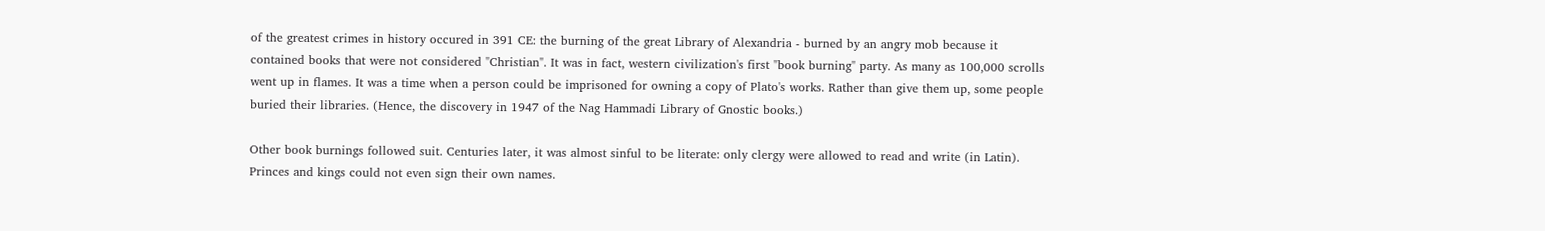of the greatest crimes in history occured in 391 CE: the burning of the great Library of Alexandria - burned by an angry mob because it contained books that were not considered "Christian". It was in fact, western civilization's first "book burning" party. As many as 100,000 scrolls went up in flames. It was a time when a person could be imprisoned for owning a copy of Plato's works. Rather than give them up, some people buried their libraries. (Hence, the discovery in 1947 of the Nag Hammadi Library of Gnostic books.)

Other book burnings followed suit. Centuries later, it was almost sinful to be literate: only clergy were allowed to read and write (in Latin). Princes and kings could not even sign their own names.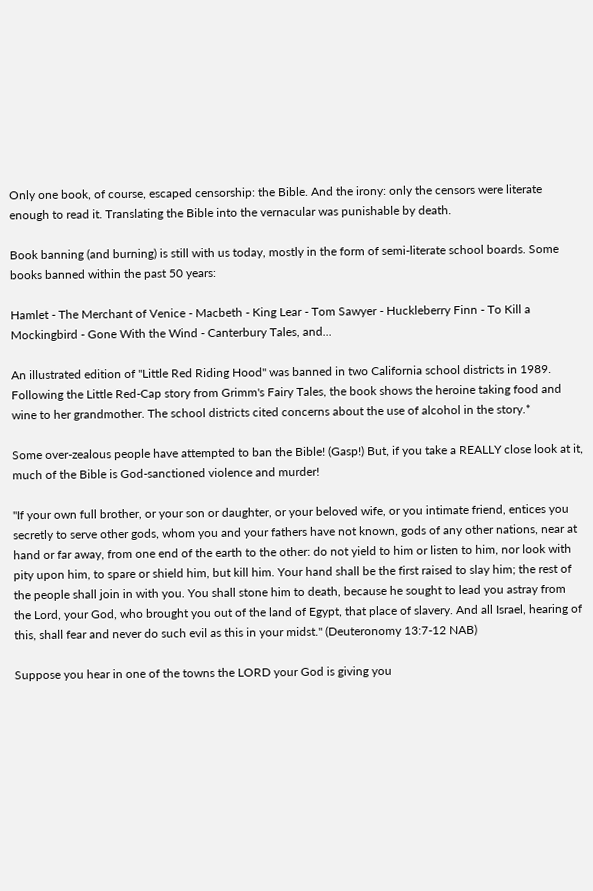Only one book, of course, escaped censorship: the Bible. And the irony: only the censors were literate enough to read it. Translating the Bible into the vernacular was punishable by death.

Book banning (and burning) is still with us today, mostly in the form of semi-literate school boards. Some books banned within the past 50 years:

Hamlet - The Merchant of Venice - Macbeth - King Lear - Tom Sawyer - Huckleberry Finn - To Kill a Mockingbird - Gone With the Wind - Canterbury Tales, and...

An illustrated edition of "Little Red Riding Hood" was banned in two California school districts in 1989. Following the Little Red-Cap story from Grimm's Fairy Tales, the book shows the heroine taking food and wine to her grandmother. The school districts cited concerns about the use of alcohol in the story.*

Some over-zealous people have attempted to ban the Bible! (Gasp!) But, if you take a REALLY close look at it, much of the Bible is God-sanctioned violence and murder!

"If your own full brother, or your son or daughter, or your beloved wife, or you intimate friend, entices you secretly to serve other gods, whom you and your fathers have not known, gods of any other nations, near at hand or far away, from one end of the earth to the other: do not yield to him or listen to him, nor look with pity upon him, to spare or shield him, but kill him. Your hand shall be the first raised to slay him; the rest of the people shall join in with you. You shall stone him to death, because he sought to lead you astray from the Lord, your God, who brought you out of the land of Egypt, that place of slavery. And all Israel, hearing of this, shall fear and never do such evil as this in your midst." (Deuteronomy 13:7-12 NAB)

Suppose you hear in one of the towns the LORD your God is giving you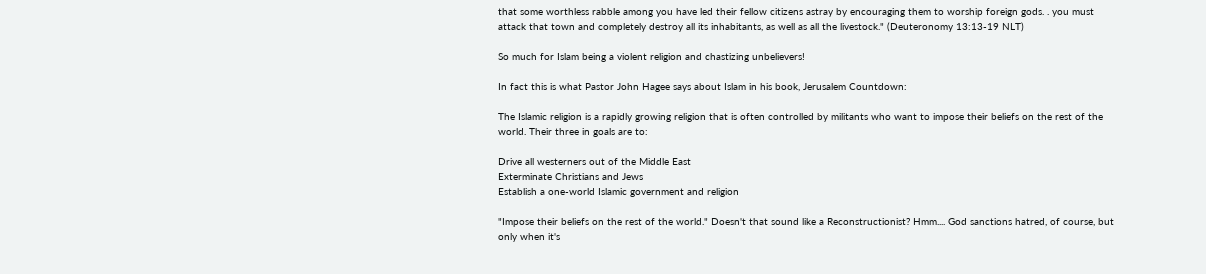that some worthless rabble among you have led their fellow citizens astray by encouraging them to worship foreign gods. . you must attack that town and completely destroy all its inhabitants, as well as all the livestock." (Deuteronomy 13:13-19 NLT)

So much for Islam being a violent religion and chastizing unbelievers!

In fact this is what Pastor John Hagee says about Islam in his book, Jerusalem Countdown:

The Islamic religion is a rapidly growing religion that is often controlled by militants who want to impose their beliefs on the rest of the world. Their three in goals are to:

Drive all westerners out of the Middle East
Exterminate Christians and Jews
Establish a one-world Islamic government and religion

"Impose their beliefs on the rest of the world." Doesn't that sound like a Reconstructionist? Hmm.... God sanctions hatred, of course, but only when it's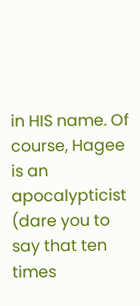in HIS name. Of course, Hagee is an apocalypticist (dare you to say that ten times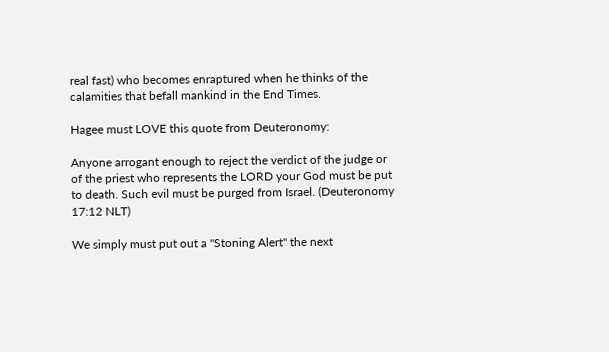real fast) who becomes enraptured when he thinks of the calamities that befall mankind in the End Times.

Hagee must LOVE this quote from Deuteronomy:

Anyone arrogant enough to reject the verdict of the judge or of the priest who represents the LORD your God must be put to death. Such evil must be purged from Israel. (Deuteronomy 17:12 NLT)

We simply must put out a "Stoning Alert" the next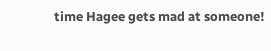time Hagee gets mad at someone!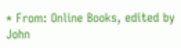* From: Online Books, edited by John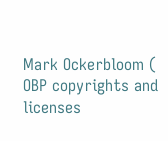Mark Ockerbloom ( OBP copyrights and licenses